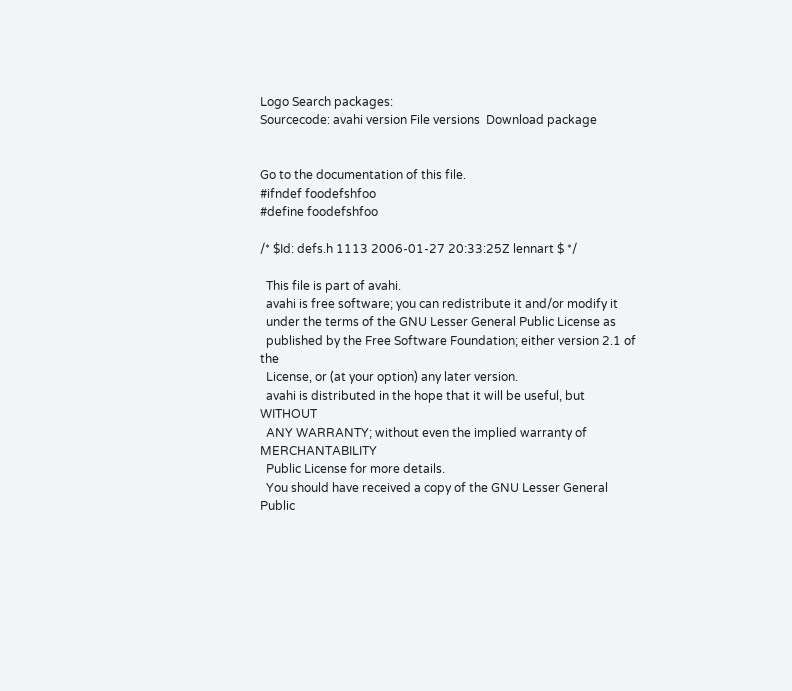Logo Search packages:
Sourcecode: avahi version File versions  Download package


Go to the documentation of this file.
#ifndef foodefshfoo
#define foodefshfoo

/* $Id: defs.h 1113 2006-01-27 20:33:25Z lennart $ */

  This file is part of avahi.
  avahi is free software; you can redistribute it and/or modify it
  under the terms of the GNU Lesser General Public License as
  published by the Free Software Foundation; either version 2.1 of the
  License, or (at your option) any later version.
  avahi is distributed in the hope that it will be useful, but WITHOUT
  ANY WARRANTY; without even the implied warranty of MERCHANTABILITY
  Public License for more details.
  You should have received a copy of the GNU Lesser General Public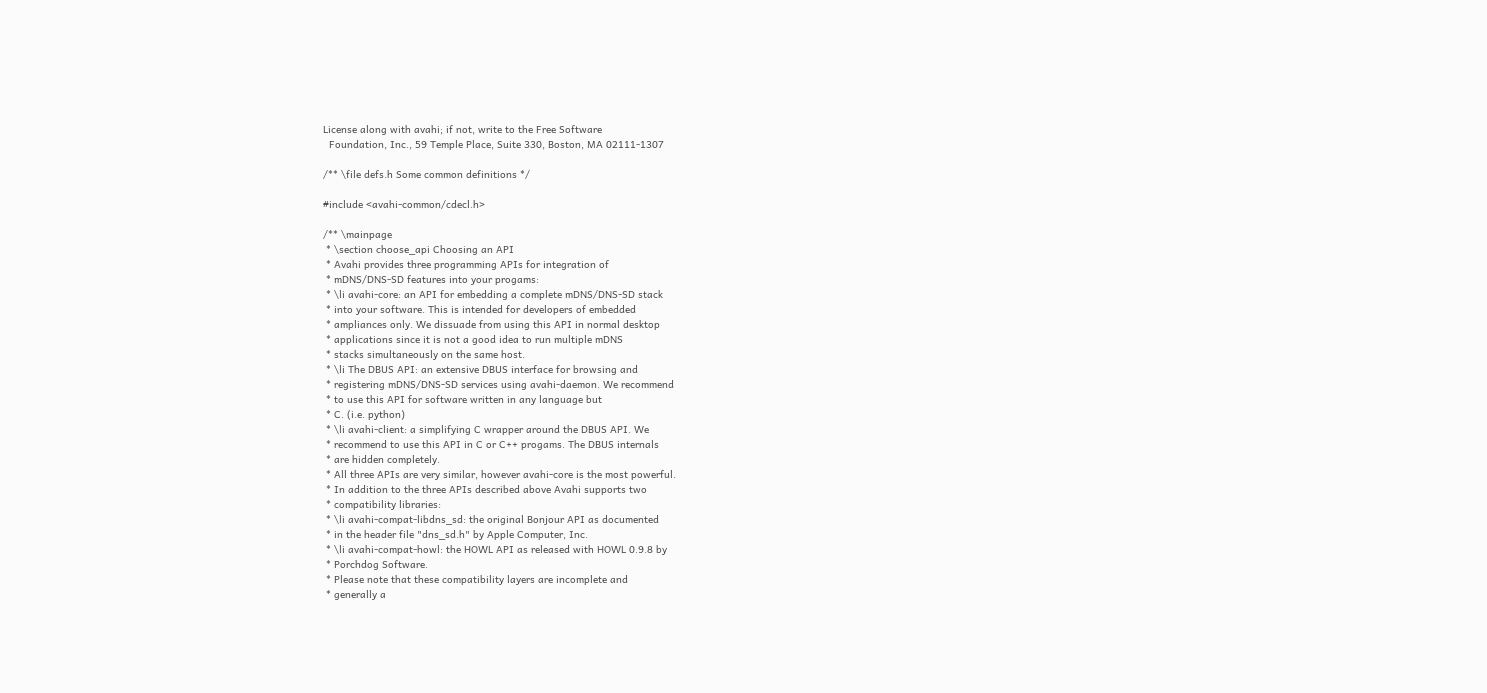License along with avahi; if not, write to the Free Software
  Foundation, Inc., 59 Temple Place, Suite 330, Boston, MA 02111-1307

/** \file defs.h Some common definitions */

#include <avahi-common/cdecl.h>

/** \mainpage
 * \section choose_api Choosing an API
 * Avahi provides three programming APIs for integration of
 * mDNS/DNS-SD features into your progams:
 * \li avahi-core: an API for embedding a complete mDNS/DNS-SD stack
 * into your software. This is intended for developers of embedded
 * ampliances only. We dissuade from using this API in normal desktop
 * applications since it is not a good idea to run multiple mDNS
 * stacks simultaneously on the same host.
 * \li The DBUS API: an extensive DBUS interface for browsing and
 * registering mDNS/DNS-SD services using avahi-daemon. We recommend
 * to use this API for software written in any language but
 * C. (i.e. python)
 * \li avahi-client: a simplifying C wrapper around the DBUS API. We
 * recommend to use this API in C or C++ progams. The DBUS internals
 * are hidden completely.
 * All three APIs are very similar, however avahi-core is the most powerful.
 * In addition to the three APIs described above Avahi supports two
 * compatibility libraries:
 * \li avahi-compat-libdns_sd: the original Bonjour API as documented
 * in the header file "dns_sd.h" by Apple Computer, Inc.
 * \li avahi-compat-howl: the HOWL API as released with HOWL 0.9.8 by
 * Porchdog Software.
 * Please note that these compatibility layers are incomplete and
 * generally a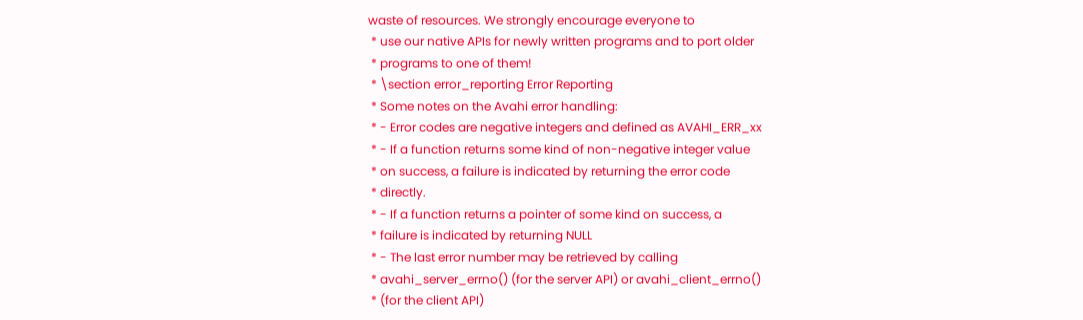waste of resources. We strongly encourage everyone to
 * use our native APIs for newly written programs and to port older
 * programs to one of them!
 * \section error_reporting Error Reporting
 * Some notes on the Avahi error handling:
 * - Error codes are negative integers and defined as AVAHI_ERR_xx
 * - If a function returns some kind of non-negative integer value
 * on success, a failure is indicated by returning the error code
 * directly.
 * - If a function returns a pointer of some kind on success, a
 * failure is indicated by returning NULL
 * - The last error number may be retrieved by calling
 * avahi_server_errno() (for the server API) or avahi_client_errno()
 * (for the client API)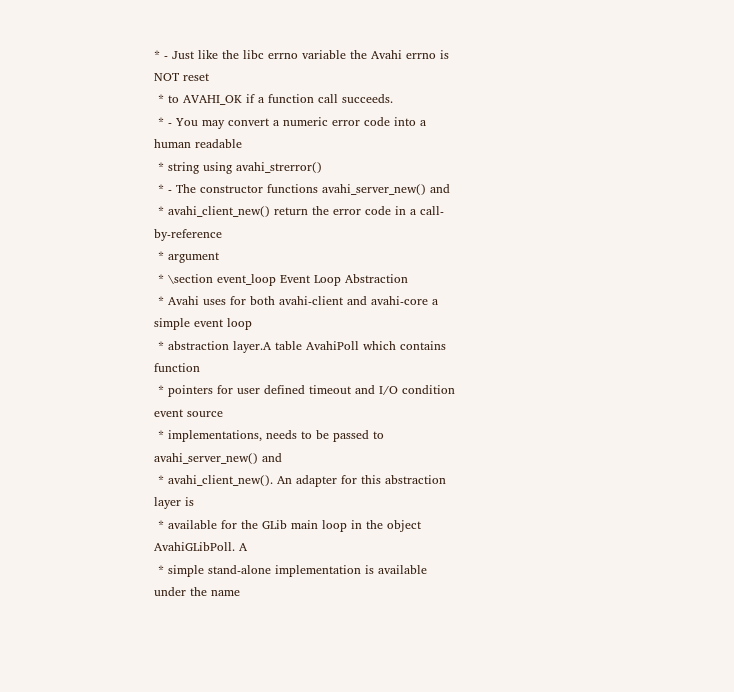* - Just like the libc errno variable the Avahi errno is NOT reset
 * to AVAHI_OK if a function call succeeds.
 * - You may convert a numeric error code into a human readable
 * string using avahi_strerror()
 * - The constructor functions avahi_server_new() and
 * avahi_client_new() return the error code in a call-by-reference
 * argument
 * \section event_loop Event Loop Abstraction
 * Avahi uses for both avahi-client and avahi-core a simple event loop
 * abstraction layer.A table AvahiPoll which contains function
 * pointers for user defined timeout and I/O condition event source
 * implementations, needs to be passed to avahi_server_new() and
 * avahi_client_new(). An adapter for this abstraction layer is
 * available for the GLib main loop in the object AvahiGLibPoll. A
 * simple stand-alone implementation is available under the name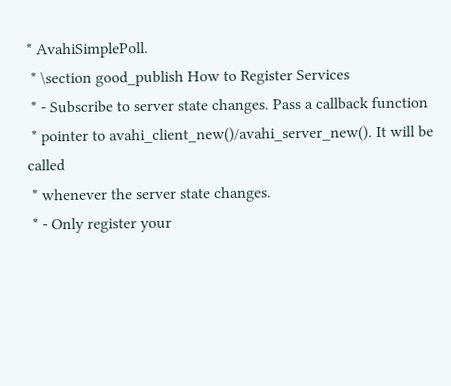* AvahiSimplePoll.
 * \section good_publish How to Register Services
 * - Subscribe to server state changes. Pass a callback function
 * pointer to avahi_client_new()/avahi_server_new(). It will be called
 * whenever the server state changes.
 * - Only register your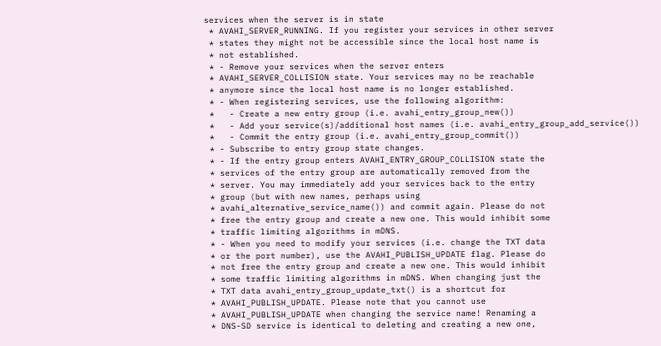services when the server is in state
 * AVAHI_SERVER_RUNNING. If you register your services in other server
 * states they might not be accessible since the local host name is
 * not established.
 * - Remove your services when the server enters
 * AVAHI_SERVER_COLLISION state. Your services may no be reachable
 * anymore since the local host name is no longer established.
 * - When registering services, use the following algorithm:
 *   - Create a new entry group (i.e. avahi_entry_group_new())
 *   - Add your service(s)/additional host names (i.e. avahi_entry_group_add_service())
 *   - Commit the entry group (i.e. avahi_entry_group_commit())
 * - Subscribe to entry group state changes.
 * - If the entry group enters AVAHI_ENTRY_GROUP_COLLISION state the
 * services of the entry group are automatically removed from the
 * server. You may immediately add your services back to the entry
 * group (but with new names, perhaps using
 * avahi_alternative_service_name()) and commit again. Please do not
 * free the entry group and create a new one. This would inhibit some
 * traffic limiting algorithms in mDNS.
 * - When you need to modify your services (i.e. change the TXT data
 * or the port number), use the AVAHI_PUBLISH_UPDATE flag. Please do
 * not free the entry group and create a new one. This would inhibit
 * some traffic limiting algorithms in mDNS. When changing just the
 * TXT data avahi_entry_group_update_txt() is a shortcut for
 * AVAHI_PUBLISH_UPDATE. Please note that you cannot use
 * AVAHI_PUBLISH_UPDATE when changing the service name! Renaming a
 * DNS-SD service is identical to deleting and creating a new one,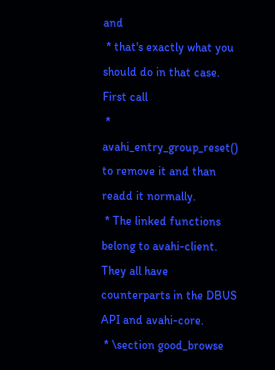and
 * that's exactly what you should do in that case. First call
 * avahi_entry_group_reset() to remove it and than readd it normally.
 * The linked functions belong to avahi-client. They all have counterparts in the DBUS API and avahi-core.
 * \section good_browse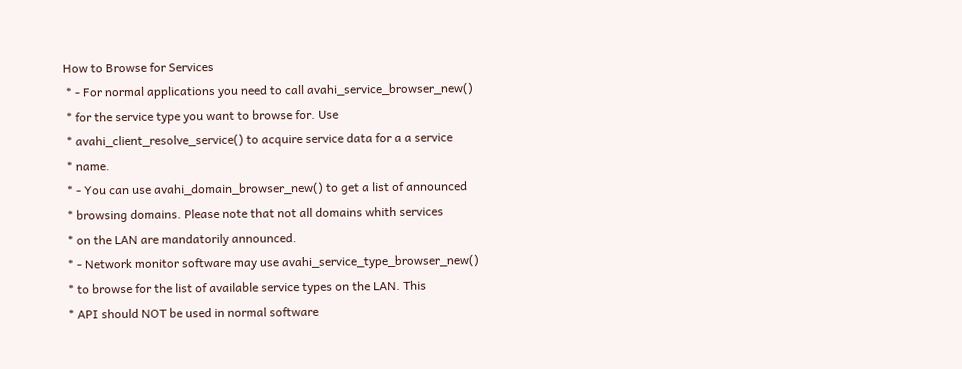How to Browse for Services
 * - For normal applications you need to call avahi_service_browser_new()
 * for the service type you want to browse for. Use
 * avahi_client_resolve_service() to acquire service data for a a service
 * name.
 * - You can use avahi_domain_browser_new() to get a list of announced
 * browsing domains. Please note that not all domains whith services
 * on the LAN are mandatorily announced.
 * - Network monitor software may use avahi_service_type_browser_new()
 * to browse for the list of available service types on the LAN. This
 * API should NOT be used in normal software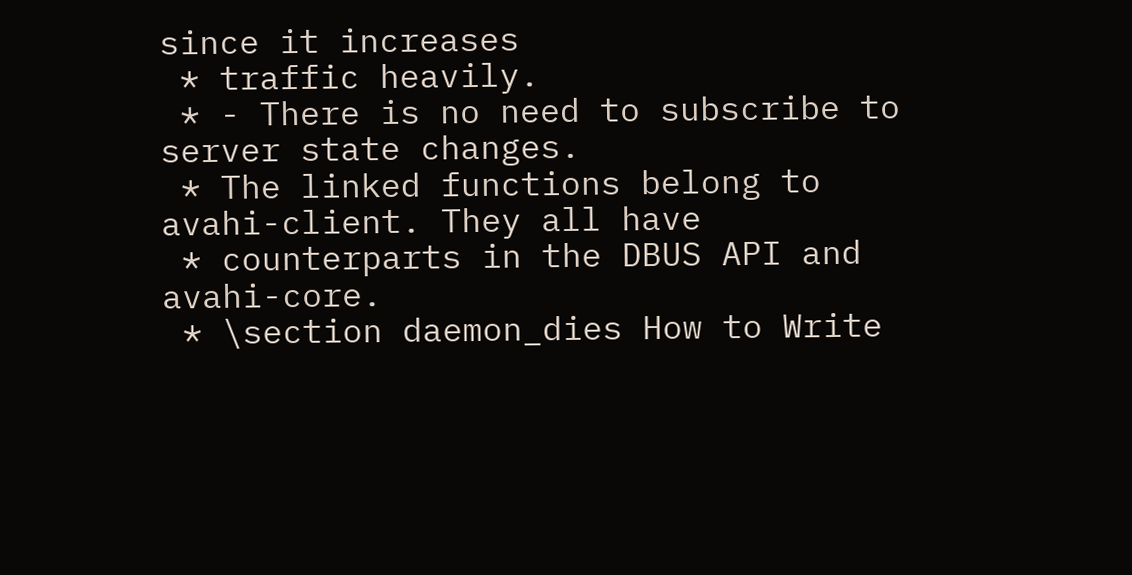since it increases
 * traffic heavily.
 * - There is no need to subscribe to server state changes.
 * The linked functions belong to avahi-client. They all have
 * counterparts in the DBUS API and avahi-core.
 * \section daemon_dies How to Write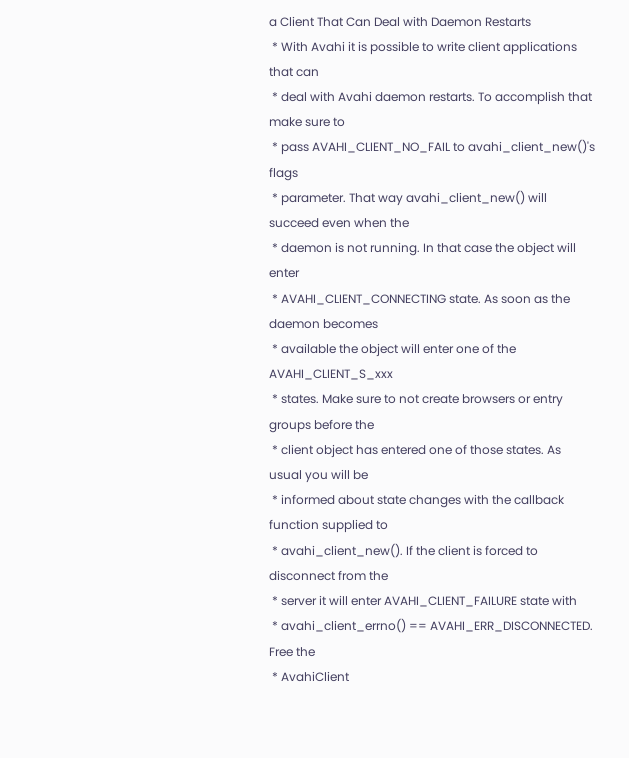a Client That Can Deal with Daemon Restarts
 * With Avahi it is possible to write client applications that can
 * deal with Avahi daemon restarts. To accomplish that make sure to
 * pass AVAHI_CLIENT_NO_FAIL to avahi_client_new()'s flags
 * parameter. That way avahi_client_new() will succeed even when the
 * daemon is not running. In that case the object will enter
 * AVAHI_CLIENT_CONNECTING state. As soon as the daemon becomes
 * available the object will enter one of the AVAHI_CLIENT_S_xxx
 * states. Make sure to not create browsers or entry groups before the
 * client object has entered one of those states. As usual you will be
 * informed about state changes with the callback function supplied to
 * avahi_client_new(). If the client is forced to disconnect from the
 * server it will enter AVAHI_CLIENT_FAILURE state with
 * avahi_client_errno() == AVAHI_ERR_DISCONNECTED. Free the
 * AvahiClient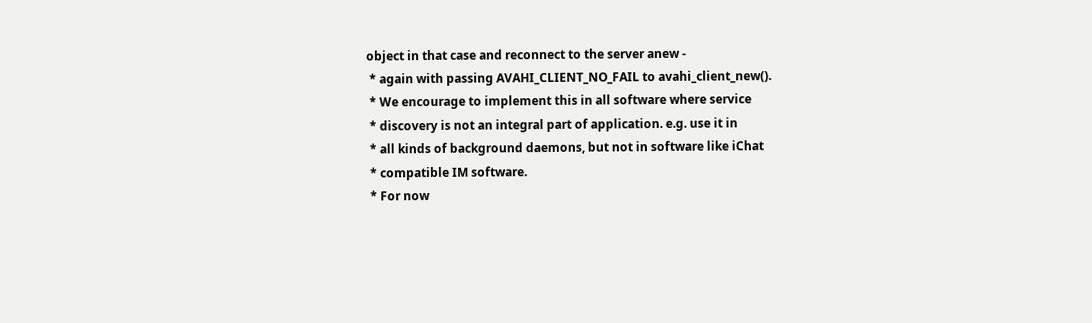object in that case and reconnect to the server anew -
 * again with passing AVAHI_CLIENT_NO_FAIL to avahi_client_new().
 * We encourage to implement this in all software where service
 * discovery is not an integral part of application. e.g. use it in
 * all kinds of background daemons, but not in software like iChat
 * compatible IM software.
 * For now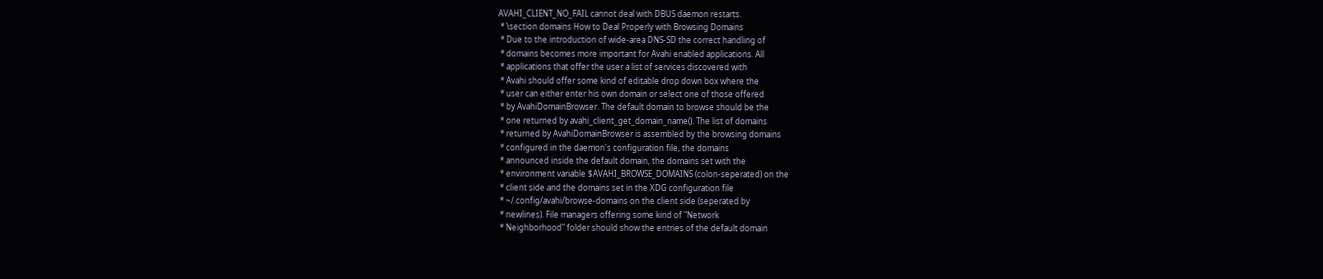AVAHI_CLIENT_NO_FAIL cannot deal with DBUS daemon restarts.
 * \section domains How to Deal Properly with Browsing Domains
 * Due to the introduction of wide-area DNS-SD the correct handling of
 * domains becomes more important for Avahi enabled applications. All
 * applications that offer the user a list of services discovered with
 * Avahi should offer some kind of editable drop down box where the
 * user can either enter his own domain or select one of those offered
 * by AvahiDomainBrowser. The default domain to browse should be the
 * one returned by avahi_client_get_domain_name(). The list of domains
 * returned by AvahiDomainBrowser is assembled by the browsing domains
 * configured in the daemon's configuration file, the domains
 * announced inside the default domain, the domains set with the
 * environment variable $AVAHI_BROWSE_DOMAINS (colon-seperated) on the
 * client side and the domains set in the XDG configuration file
 * ~/.config/avahi/browse-domains on the client side (seperated by
 * newlines). File managers offering some kind of "Network
 * Neighborhood" folder should show the entries of the default domain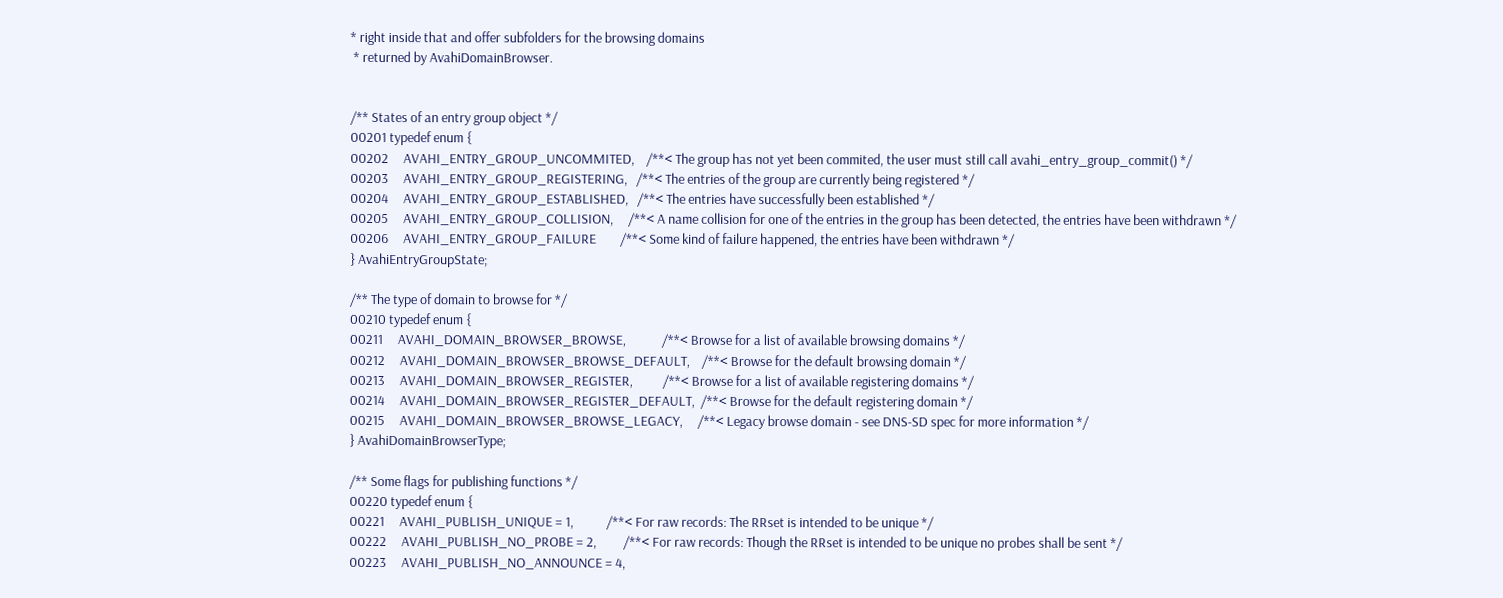* right inside that and offer subfolders for the browsing domains
 * returned by AvahiDomainBrowser.


/** States of an entry group object */
00201 typedef enum {
00202     AVAHI_ENTRY_GROUP_UNCOMMITED,    /**< The group has not yet been commited, the user must still call avahi_entry_group_commit() */
00203     AVAHI_ENTRY_GROUP_REGISTERING,   /**< The entries of the group are currently being registered */
00204     AVAHI_ENTRY_GROUP_ESTABLISHED,   /**< The entries have successfully been established */
00205     AVAHI_ENTRY_GROUP_COLLISION,     /**< A name collision for one of the entries in the group has been detected, the entries have been withdrawn */
00206     AVAHI_ENTRY_GROUP_FAILURE        /**< Some kind of failure happened, the entries have been withdrawn */
} AvahiEntryGroupState;

/** The type of domain to browse for */
00210 typedef enum {
00211     AVAHI_DOMAIN_BROWSER_BROWSE,            /**< Browse for a list of available browsing domains */
00212     AVAHI_DOMAIN_BROWSER_BROWSE_DEFAULT,    /**< Browse for the default browsing domain */
00213     AVAHI_DOMAIN_BROWSER_REGISTER,          /**< Browse for a list of available registering domains */
00214     AVAHI_DOMAIN_BROWSER_REGISTER_DEFAULT,  /**< Browse for the default registering domain */
00215     AVAHI_DOMAIN_BROWSER_BROWSE_LEGACY,     /**< Legacy browse domain - see DNS-SD spec for more information */
} AvahiDomainBrowserType;

/** Some flags for publishing functions */
00220 typedef enum {
00221     AVAHI_PUBLISH_UNIQUE = 1,           /**< For raw records: The RRset is intended to be unique */
00222     AVAHI_PUBLISH_NO_PROBE = 2,         /**< For raw records: Though the RRset is intended to be unique no probes shall be sent */
00223     AVAHI_PUBLISH_NO_ANNOUNCE = 4,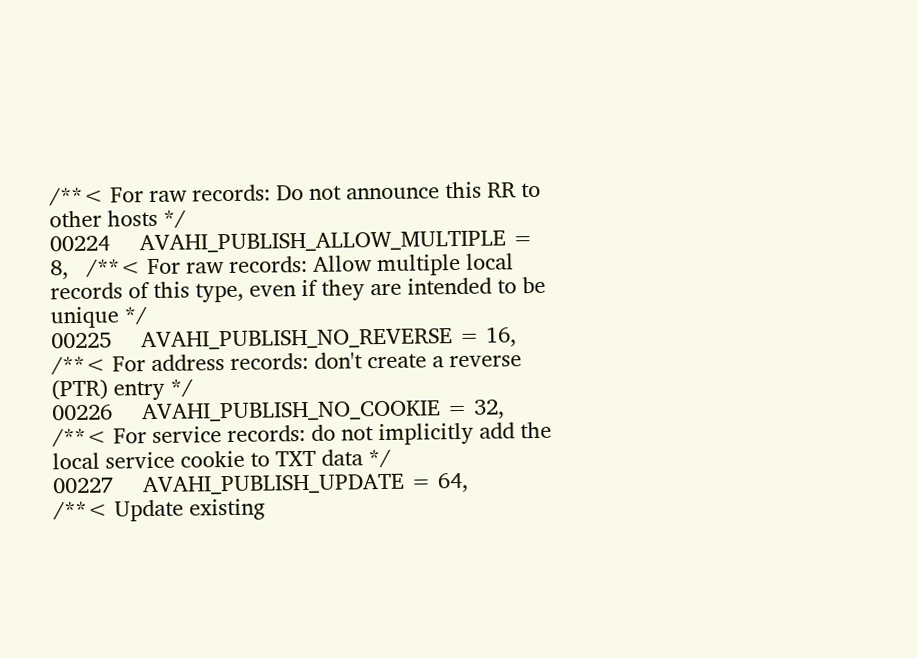/**< For raw records: Do not announce this RR to other hosts */
00224     AVAHI_PUBLISH_ALLOW_MULTIPLE = 8,   /**< For raw records: Allow multiple local records of this type, even if they are intended to be unique */
00225     AVAHI_PUBLISH_NO_REVERSE = 16,      /**< For address records: don't create a reverse (PTR) entry */
00226     AVAHI_PUBLISH_NO_COOKIE = 32,       /**< For service records: do not implicitly add the local service cookie to TXT data */
00227     AVAHI_PUBLISH_UPDATE = 64,          /**< Update existing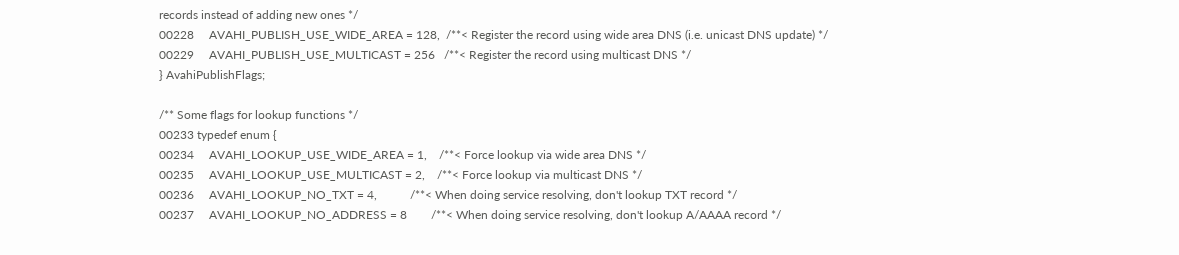records instead of adding new ones */
00228     AVAHI_PUBLISH_USE_WIDE_AREA = 128,  /**< Register the record using wide area DNS (i.e. unicast DNS update) */
00229     AVAHI_PUBLISH_USE_MULTICAST = 256   /**< Register the record using multicast DNS */
} AvahiPublishFlags;

/** Some flags for lookup functions */
00233 typedef enum {
00234     AVAHI_LOOKUP_USE_WIDE_AREA = 1,    /**< Force lookup via wide area DNS */
00235     AVAHI_LOOKUP_USE_MULTICAST = 2,    /**< Force lookup via multicast DNS */
00236     AVAHI_LOOKUP_NO_TXT = 4,           /**< When doing service resolving, don't lookup TXT record */
00237     AVAHI_LOOKUP_NO_ADDRESS = 8        /**< When doing service resolving, don't lookup A/AAAA record */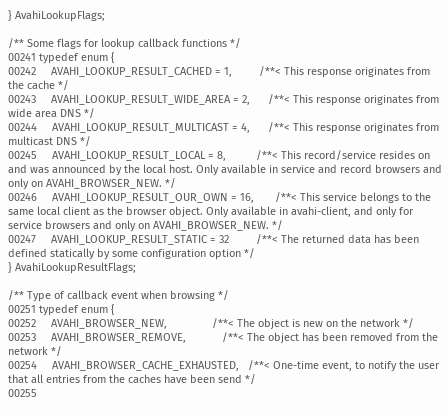} AvahiLookupFlags;

/** Some flags for lookup callback functions */
00241 typedef enum {
00242     AVAHI_LOOKUP_RESULT_CACHED = 1,         /**< This response originates from the cache */
00243     AVAHI_LOOKUP_RESULT_WIDE_AREA = 2,      /**< This response originates from wide area DNS */
00244     AVAHI_LOOKUP_RESULT_MULTICAST = 4,      /**< This response originates from multicast DNS */
00245     AVAHI_LOOKUP_RESULT_LOCAL = 8,          /**< This record/service resides on and was announced by the local host. Only available in service and record browsers and only on AVAHI_BROWSER_NEW. */
00246     AVAHI_LOOKUP_RESULT_OUR_OWN = 16,       /**< This service belongs to the same local client as the browser object. Only available in avahi-client, and only for service browsers and only on AVAHI_BROWSER_NEW. */
00247     AVAHI_LOOKUP_RESULT_STATIC = 32         /**< The returned data has been defined statically by some configuration option */
} AvahiLookupResultFlags;

/** Type of callback event when browsing */
00251 typedef enum {
00252     AVAHI_BROWSER_NEW,               /**< The object is new on the network */
00253     AVAHI_BROWSER_REMOVE,            /**< The object has been removed from the network */
00254     AVAHI_BROWSER_CACHE_EXHAUSTED,   /**< One-time event, to notify the user that all entries from the caches have been send */
00255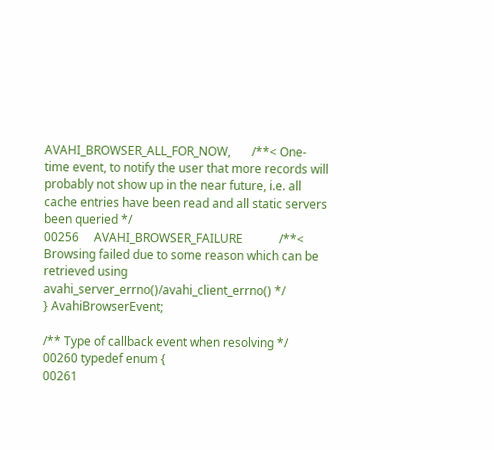AVAHI_BROWSER_ALL_FOR_NOW,       /**< One-time event, to notify the user that more records will probably not show up in the near future, i.e. all cache entries have been read and all static servers been queried */
00256     AVAHI_BROWSER_FAILURE            /**< Browsing failed due to some reason which can be retrieved using avahi_server_errno()/avahi_client_errno() */
} AvahiBrowserEvent;

/** Type of callback event when resolving */
00260 typedef enum {
00261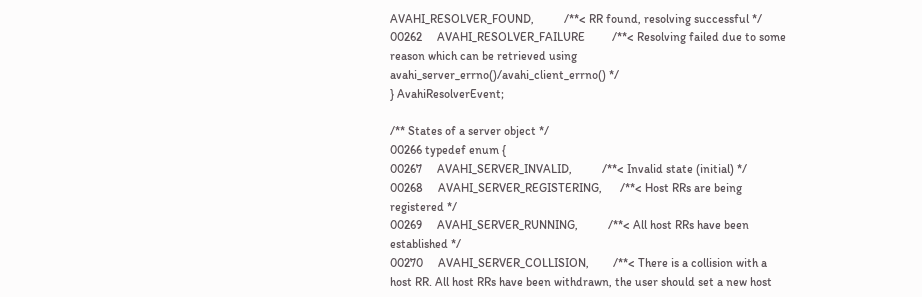AVAHI_RESOLVER_FOUND,          /**< RR found, resolving successful */
00262     AVAHI_RESOLVER_FAILURE         /**< Resolving failed due to some reason which can be retrieved using avahi_server_errno()/avahi_client_errno() */
} AvahiResolverEvent;

/** States of a server object */
00266 typedef enum {
00267     AVAHI_SERVER_INVALID,          /**< Invalid state (initial) */
00268     AVAHI_SERVER_REGISTERING,      /**< Host RRs are being registered */
00269     AVAHI_SERVER_RUNNING,          /**< All host RRs have been established */
00270     AVAHI_SERVER_COLLISION,        /**< There is a collision with a host RR. All host RRs have been withdrawn, the user should set a new host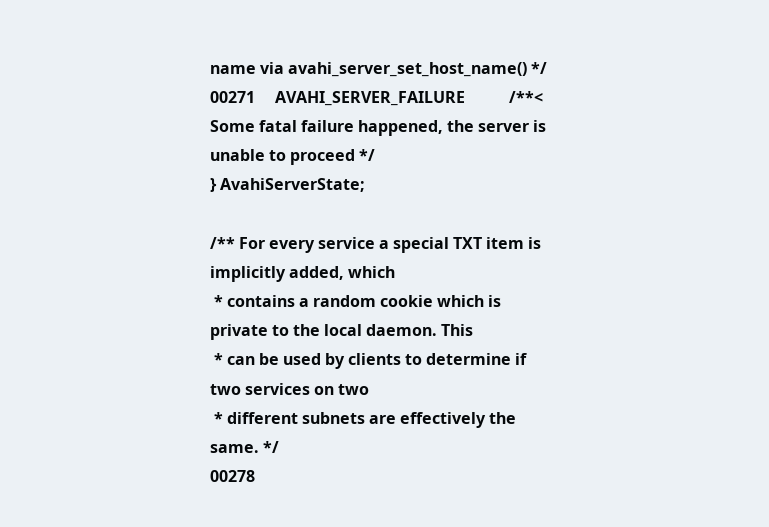name via avahi_server_set_host_name() */
00271     AVAHI_SERVER_FAILURE           /**< Some fatal failure happened, the server is unable to proceed */
} AvahiServerState;

/** For every service a special TXT item is implicitly added, which
 * contains a random cookie which is private to the local daemon. This
 * can be used by clients to determine if two services on two
 * different subnets are effectively the same. */
00278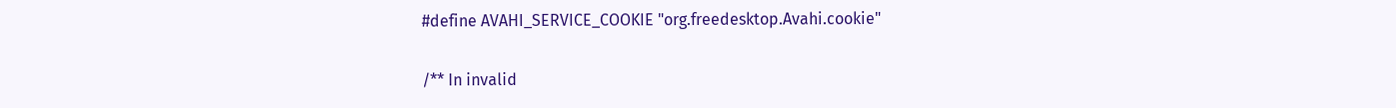#define AVAHI_SERVICE_COOKIE "org.freedesktop.Avahi.cookie"

/** In invalid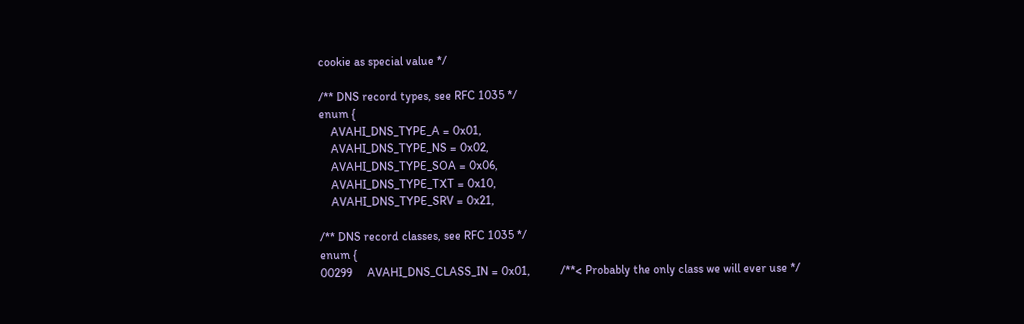cookie as special value */

/** DNS record types, see RFC 1035 */
enum {
    AVAHI_DNS_TYPE_A = 0x01,
    AVAHI_DNS_TYPE_NS = 0x02,
    AVAHI_DNS_TYPE_SOA = 0x06,
    AVAHI_DNS_TYPE_TXT = 0x10,
    AVAHI_DNS_TYPE_SRV = 0x21,

/** DNS record classes, see RFC 1035 */
enum {
00299     AVAHI_DNS_CLASS_IN = 0x01,          /**< Probably the only class we will ever use */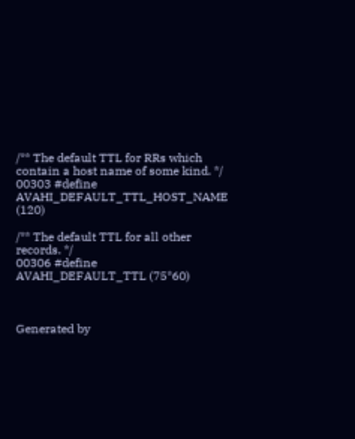/** The default TTL for RRs which contain a host name of some kind. */
00303 #define AVAHI_DEFAULT_TTL_HOST_NAME (120)

/** The default TTL for all other records. */
00306 #define AVAHI_DEFAULT_TTL (75*60)



Generated by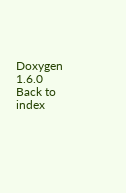Doxygen 1.6.0   Back to index